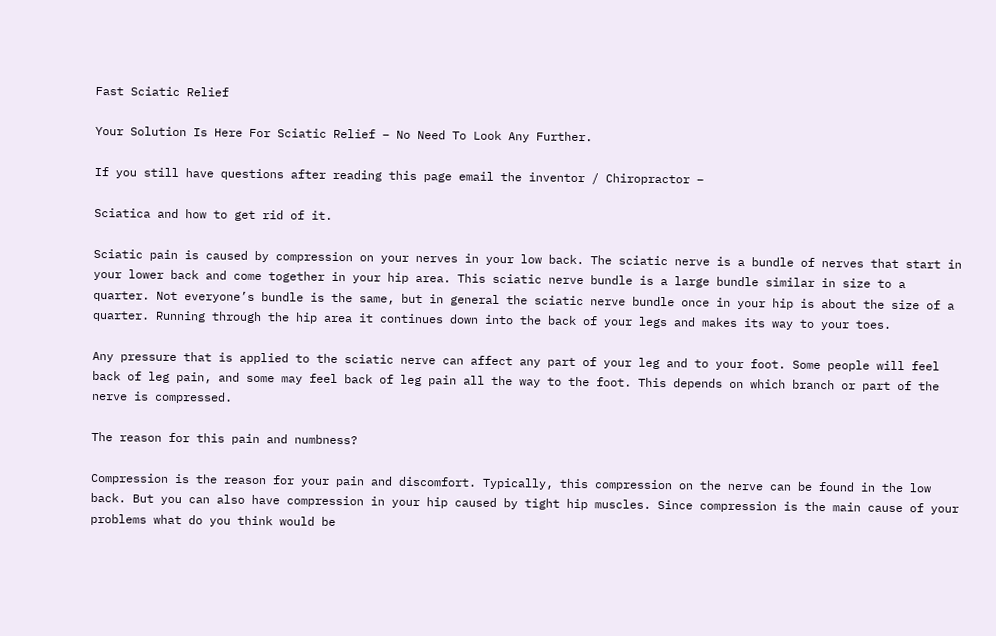Fast Sciatic Relief

Your Solution Is Here For Sciatic Relief – No Need To Look Any Further.

If you still have questions after reading this page email the inventor / Chiropractor –

Sciatica and how to get rid of it.

Sciatic pain is caused by compression on your nerves in your low back. The sciatic nerve is a bundle of nerves that start in your lower back and come together in your hip area. This sciatic nerve bundle is a large bundle similar in size to a quarter. Not everyone’s bundle is the same, but in general the sciatic nerve bundle once in your hip is about the size of a quarter. Running through the hip area it continues down into the back of your legs and makes its way to your toes.

Any pressure that is applied to the sciatic nerve can affect any part of your leg and to your foot. Some people will feel back of leg pain, and some may feel back of leg pain all the way to the foot. This depends on which branch or part of the nerve is compressed.

The reason for this pain and numbness?

Compression is the reason for your pain and discomfort. Typically, this compression on the nerve can be found in the low back. But you can also have compression in your hip caused by tight hip muscles. Since compression is the main cause of your problems what do you think would be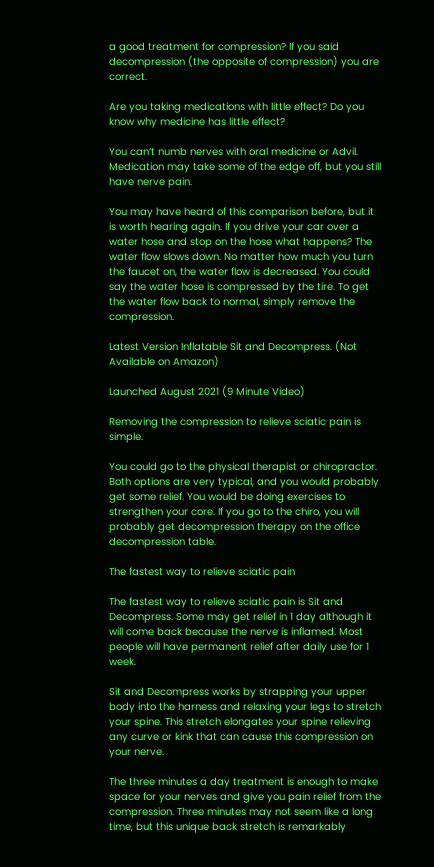a good treatment for compression? If you said decompression (the opposite of compression) you are correct.

Are you taking medications with little effect? Do you know why medicine has little effect?

You can’t numb nerves with oral medicine or Advil. Medication may take some of the edge off, but you still have nerve pain.

You may have heard of this comparison before, but it is worth hearing again. If you drive your car over a water hose and stop on the hose what happens? The water flow slows down. No matter how much you turn the faucet on, the water flow is decreased. You could say the water hose is compressed by the tire. To get the water flow back to normal, simply remove the compression.

Latest Version Inflatable Sit and Decompress. (Not Available on Amazon)

Launched August 2021 (9 Minute Video)

Removing the compression to relieve sciatic pain is simple.

You could go to the physical therapist or chiropractor. Both options are very typical, and you would probably get some relief. You would be doing exercises to strengthen your core. If you go to the chiro, you will probably get decompression therapy on the office decompression table.

The fastest way to relieve sciatic pain

The fastest way to relieve sciatic pain is Sit and Decompress. Some may get relief in 1 day although it will come back because the nerve is inflamed. Most people will have permanent relief after daily use for 1 week.

Sit and Decompress works by strapping your upper body into the harness and relaxing your legs to stretch your spine. This stretch elongates your spine relieving any curve or kink that can cause this compression on your nerve.

The three minutes a day treatment is enough to make space for your nerves and give you pain relief from the compression. Three minutes may not seem like a long time, but this unique back stretch is remarkably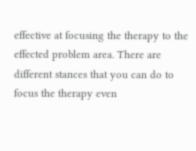effective at focusing the therapy to the effected problem area. There are different stances that you can do to focus the therapy even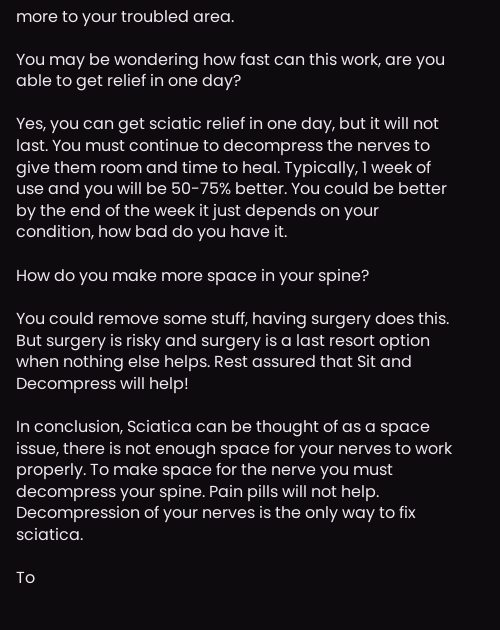more to your troubled area.

You may be wondering how fast can this work, are you able to get relief in one day?

Yes, you can get sciatic relief in one day, but it will not last. You must continue to decompress the nerves to give them room and time to heal. Typically, 1 week of use and you will be 50-75% better. You could be better by the end of the week it just depends on your condition, how bad do you have it.

How do you make more space in your spine?

You could remove some stuff, having surgery does this. But surgery is risky and surgery is a last resort option when nothing else helps. Rest assured that Sit and Decompress will help!

In conclusion, Sciatica can be thought of as a space issue, there is not enough space for your nerves to work properly. To make space for the nerve you must decompress your spine. Pain pills will not help. Decompression of your nerves is the only way to fix sciatica.

To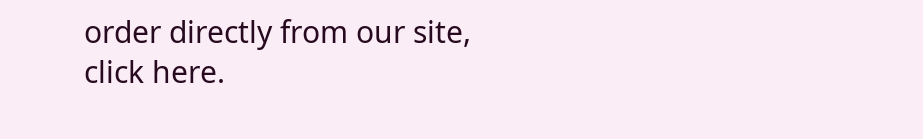order directly from our site, click here.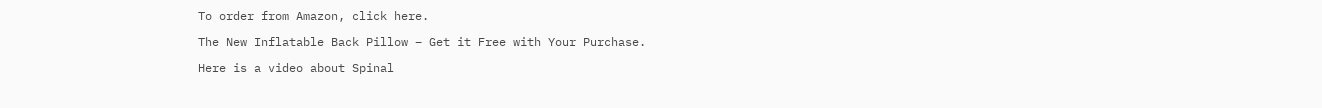To order from Amazon, click here.

The New Inflatable Back Pillow – Get it Free with Your Purchase.

Here is a video about Spinal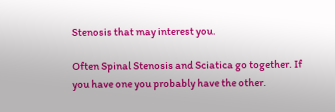Stenosis that may interest you.

Often Spinal Stenosis and Sciatica go together. If you have one you probably have the other.